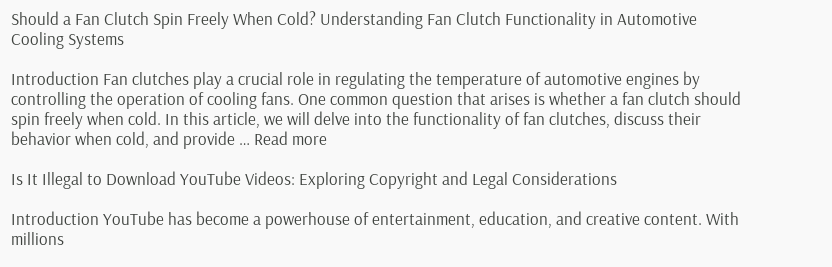Should a Fan Clutch Spin Freely When Cold? Understanding Fan Clutch Functionality in Automotive Cooling Systems

Introduction Fan clutches play a crucial role in regulating the temperature of automotive engines by controlling the operation of cooling fans. One common question that arises is whether a fan clutch should spin freely when cold. In this article, we will delve into the functionality of fan clutches, discuss their behavior when cold, and provide … Read more

Is It Illegal to Download YouTube Videos: Exploring Copyright and Legal Considerations

Introduction YouTube has become a powerhouse of entertainment, education, and creative content. With millions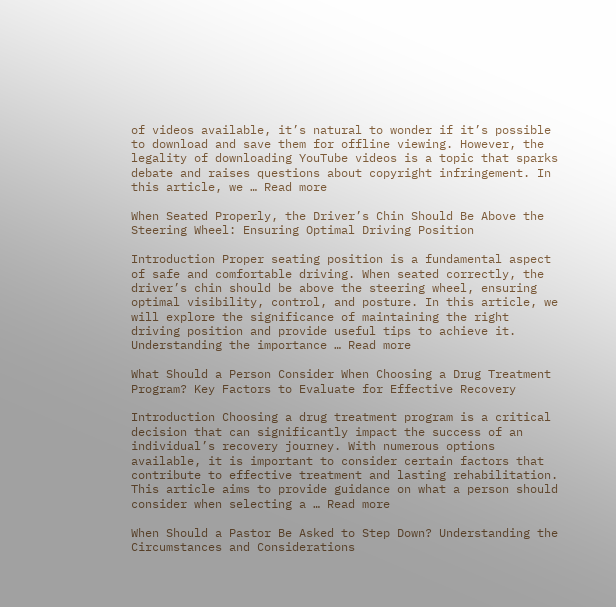of videos available, it’s natural to wonder if it’s possible to download and save them for offline viewing. However, the legality of downloading YouTube videos is a topic that sparks debate and raises questions about copyright infringement. In this article, we … Read more

When Seated Properly, the Driver’s Chin Should Be Above the Steering Wheel: Ensuring Optimal Driving Position

Introduction Proper seating position is a fundamental aspect of safe and comfortable driving. When seated correctly, the driver’s chin should be above the steering wheel, ensuring optimal visibility, control, and posture. In this article, we will explore the significance of maintaining the right driving position and provide useful tips to achieve it. Understanding the importance … Read more

What Should a Person Consider When Choosing a Drug Treatment Program? Key Factors to Evaluate for Effective Recovery

Introduction Choosing a drug treatment program is a critical decision that can significantly impact the success of an individual’s recovery journey. With numerous options available, it is important to consider certain factors that contribute to effective treatment and lasting rehabilitation. This article aims to provide guidance on what a person should consider when selecting a … Read more

When Should a Pastor Be Asked to Step Down? Understanding the Circumstances and Considerations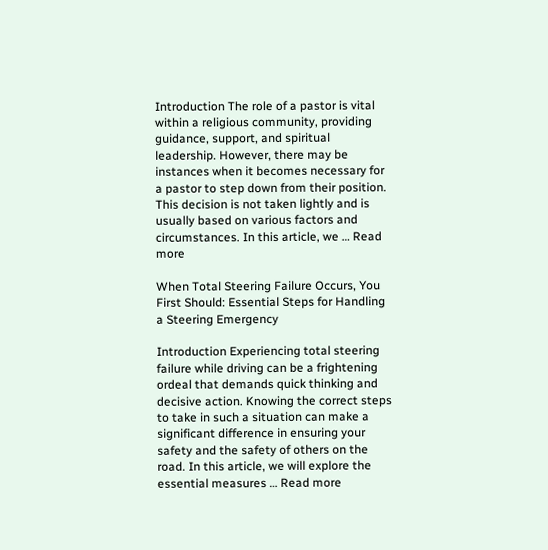Introduction The role of a pastor is vital within a religious community, providing guidance, support, and spiritual leadership. However, there may be instances when it becomes necessary for a pastor to step down from their position. This decision is not taken lightly and is usually based on various factors and circumstances. In this article, we … Read more

When Total Steering Failure Occurs, You First Should: Essential Steps for Handling a Steering Emergency

Introduction Experiencing total steering failure while driving can be a frightening ordeal that demands quick thinking and decisive action. Knowing the correct steps to take in such a situation can make a significant difference in ensuring your safety and the safety of others on the road. In this article, we will explore the essential measures … Read more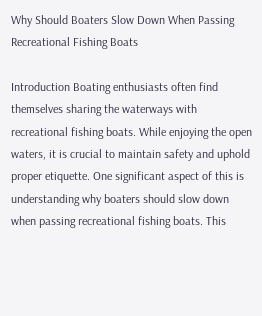Why Should Boaters Slow Down When Passing Recreational Fishing Boats

Introduction Boating enthusiasts often find themselves sharing the waterways with recreational fishing boats. While enjoying the open waters, it is crucial to maintain safety and uphold proper etiquette. One significant aspect of this is understanding why boaters should slow down when passing recreational fishing boats. This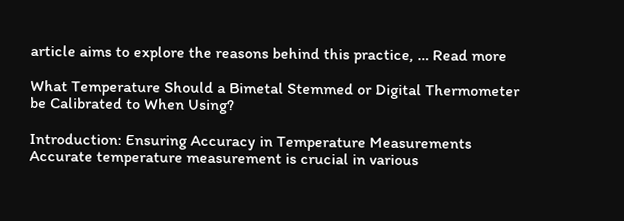article aims to explore the reasons behind this practice, … Read more

What Temperature Should a Bimetal Stemmed or Digital Thermometer be Calibrated to When Using?

Introduction: Ensuring Accuracy in Temperature Measurements Accurate temperature measurement is crucial in various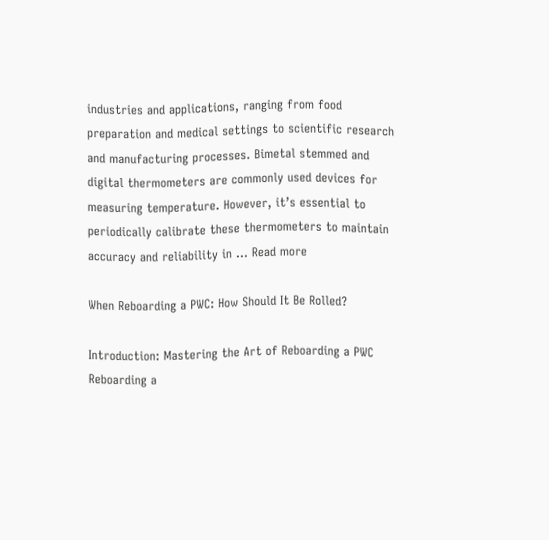industries and applications, ranging from food preparation and medical settings to scientific research and manufacturing processes. Bimetal stemmed and digital thermometers are commonly used devices for measuring temperature. However, it’s essential to periodically calibrate these thermometers to maintain accuracy and reliability in … Read more

When Reboarding a PWC: How Should It Be Rolled?

Introduction: Mastering the Art of Reboarding a PWC Reboarding a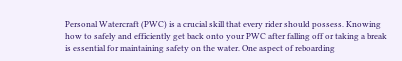Personal Watercraft (PWC) is a crucial skill that every rider should possess. Knowing how to safely and efficiently get back onto your PWC after falling off or taking a break is essential for maintaining safety on the water. One aspect of reboarding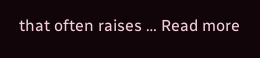that often raises … Read more